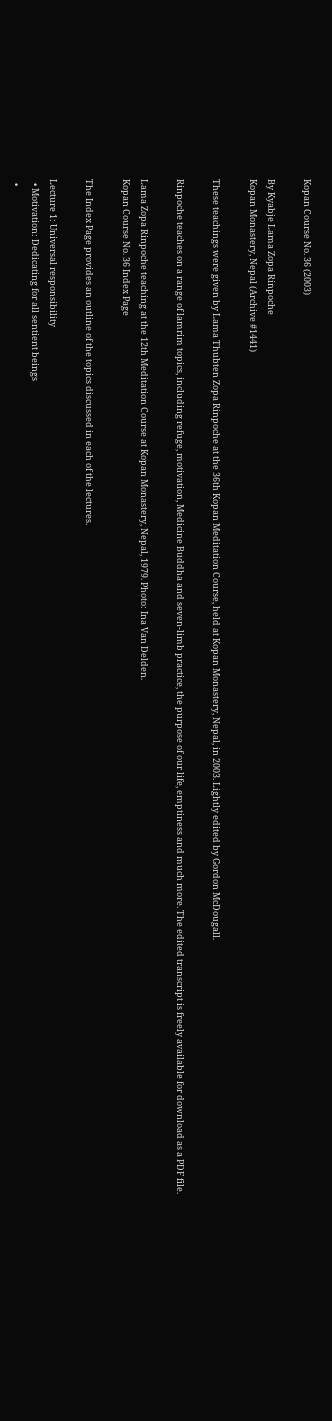Kopan Course No. 36 (2003)

By Kyabje Lama Zopa Rinpoche
Kopan Monastery, Nepal (Archive #1441)

These teachings were given by Lama Thubten Zopa Rinpoche at the 36th Kopan Meditation Course, held at Kopan Monastery, Nepal, in 2003. Lightly edited by Gordon McDougall.

Rinpoche teaches on a range of lamrim topics, including refuge, motivation, Medicine Buddha and seven-limb practice, the purpose of our life, emptiness and much more. The edited transcript is freely available for download as a PDF file.

Lama Zopa Rinpoche teaching at the 12th Meditation Course at Kopan Monastery, Nepal, 1979. Photo: Ina Van Delden.
Kopan Course No. 36 Index Page

The Index Page provides an outline of the topics discussed in each of the lectures.

Lecture 1: Universal responsibility
  • Motivation: Dedicating for all sentient beings
  •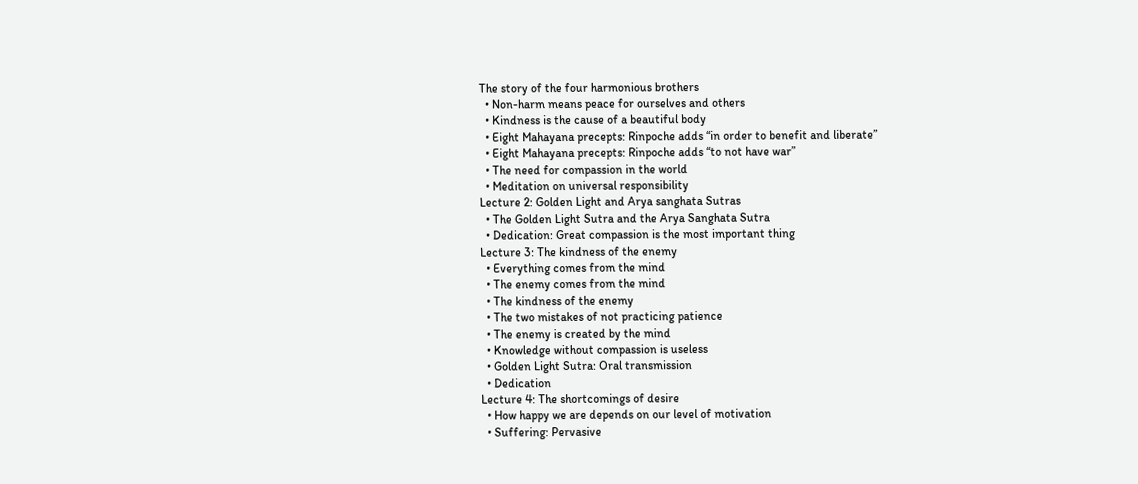The story of the four harmonious brothers
  • Non-harm means peace for ourselves and others
  • Kindness is the cause of a beautiful body
  • Eight Mahayana precepts: Rinpoche adds “in order to benefit and liberate”
  • Eight Mahayana precepts: Rinpoche adds “to not have war”
  • The need for compassion in the world
  • Meditation on universal responsibility
Lecture 2: Golden Light and Arya sanghata Sutras
  • The Golden Light Sutra and the Arya Sanghata Sutra
  • Dedication: Great compassion is the most important thing
Lecture 3: The kindness of the enemy
  • Everything comes from the mind
  • The enemy comes from the mind
  • The kindness of the enemy
  • The two mistakes of not practicing patience
  • The enemy is created by the mind
  • Knowledge without compassion is useless
  • Golden Light Sutra: Oral transmission
  • Dedication
Lecture 4: The shortcomings of desire
  • How happy we are depends on our level of motivation
  • Suffering: Pervasive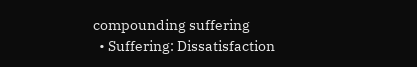compounding suffering
  • Suffering: Dissatisfaction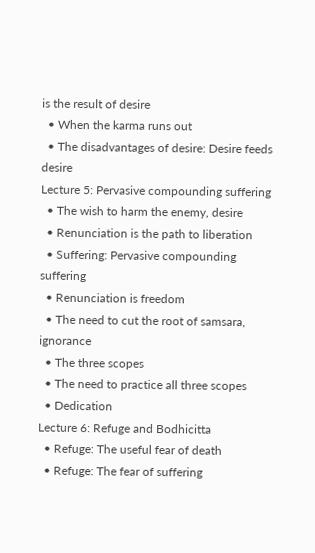is the result of desire
  • When the karma runs out
  • The disadvantages of desire: Desire feeds desire
Lecture 5: Pervasive compounding suffering
  • The wish to harm the enemy, desire
  • Renunciation is the path to liberation
  • Suffering: Pervasive compounding suffering
  • Renunciation is freedom
  • The need to cut the root of samsara, ignorance
  • The three scopes
  • The need to practice all three scopes
  • Dedication
Lecture 6: Refuge and Bodhicitta
  • Refuge: The useful fear of death
  • Refuge: The fear of suffering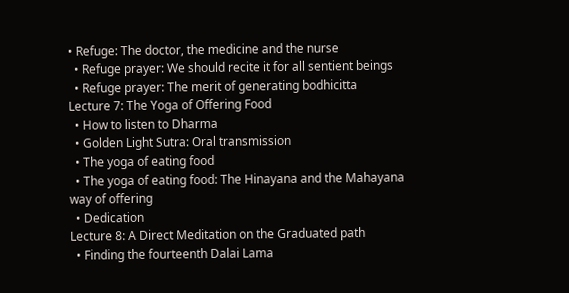• Refuge: The doctor, the medicine and the nurse
  • Refuge prayer: We should recite it for all sentient beings
  • Refuge prayer: The merit of generating bodhicitta
Lecture 7: The Yoga of Offering Food
  • How to listen to Dharma
  • Golden Light Sutra: Oral transmission
  • The yoga of eating food
  • The yoga of eating food: The Hinayana and the Mahayana way of offering
  • Dedication
Lecture 8: A Direct Meditation on the Graduated path
  • Finding the fourteenth Dalai Lama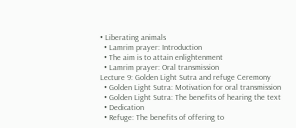• Liberating animals
  • Lamrim prayer: Introduction
  • The aim is to attain enlightenment
  • Lamrim prayer: Oral transmission
Lecture 9: Golden Light Sutra and refuge Ceremony
  • Golden Light Sutra: Motivation for oral transmission
  • Golden Light Sutra: The benefits of hearing the text
  • Dedication
  • Refuge: The benefits of offering to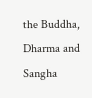the Buddha, Dharma and Sangha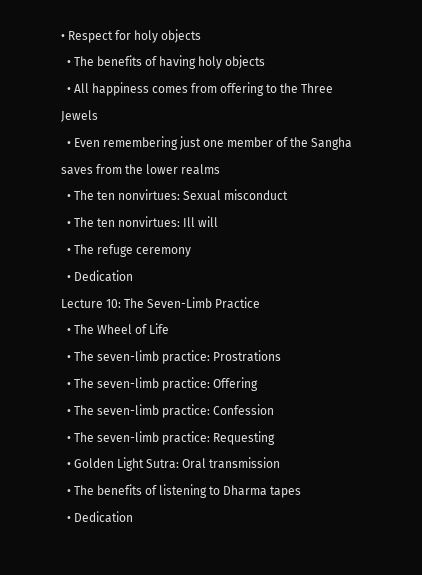• Respect for holy objects
  • The benefits of having holy objects
  • All happiness comes from offering to the Three Jewels
  • Even remembering just one member of the Sangha saves from the lower realms
  • The ten nonvirtues: Sexual misconduct
  • The ten nonvirtues: Ill will
  • The refuge ceremony
  • Dedication
Lecture 10: The Seven-Limb Practice
  • The Wheel of Life
  • The seven-limb practice: Prostrations
  • The seven-limb practice: Offering
  • The seven-limb practice: Confession
  • The seven-limb practice: Requesting
  • Golden Light Sutra: Oral transmission
  • The benefits of listening to Dharma tapes
  • Dedication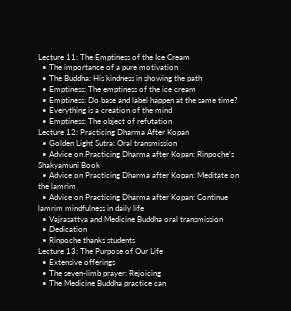Lecture 11: The Emptiness of the Ice Cream
  • The importance of a pure motivation
  • The Buddha: His kindness in showing the path
  • Emptiness: The emptiness of the ice cream
  • Emptiness: Do base and label happen at the same time?
  • Everything is a creation of the mind
  • Emptiness: The object of refutation
Lecture 12: Practicing Dharma After Kopan
  • Golden Light Sutra: Oral transmission
  • Advice on Practicing Dharma after Kopan: Rinpoche’s Shakyamuni Book
  • Advice on Practicing Dharma after Kopan: Meditate on the lamrim
  • Advice on Practicing Dharma after Kopan: Continue lamrim mindfulness in daily life
  • Vajrasattva and Medicine Buddha oral transmission
  • Dedication
  • Rinpoche thanks students
Lecture 13: The Purpose of Our Life
  • Extensive offerings
  • The seven-limb prayer: Rejoicing
  • The Medicine Buddha practice can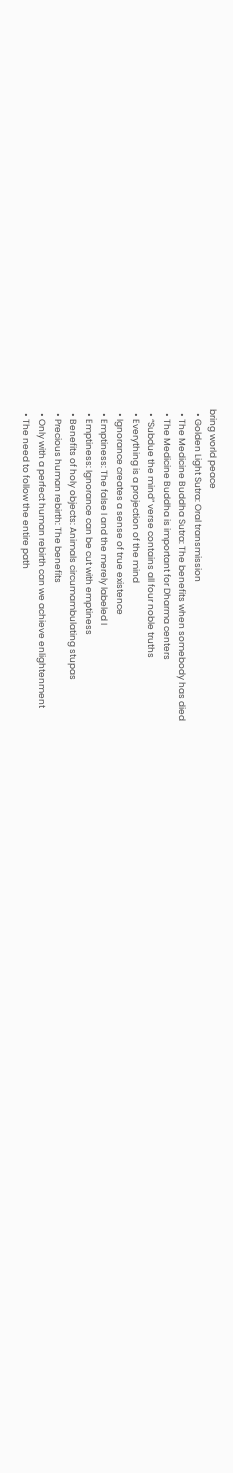bring world peace
  • Golden Light Sutra: Oral transmission
  • The Medicine Buddha Sutra: The benefits when somebody has died
  • The Medicine Buddha is important for Dharma centers
  • “Subdue the mind” verse contains all four noble truths
  • Everything is a projection of the mind
  • Ignorance creates a sense of true existence
  • Emptiness: The false I and the merely labeled I
  • Emptiness: Ignorance can be cut with emptiness
  • Benefits of holy objects: Animals circumambulating stupas
  • Precious human rebirth: The benefits
  • Only with a perfect human rebirth can we achieve enlightenment
  • The need to follow the entire path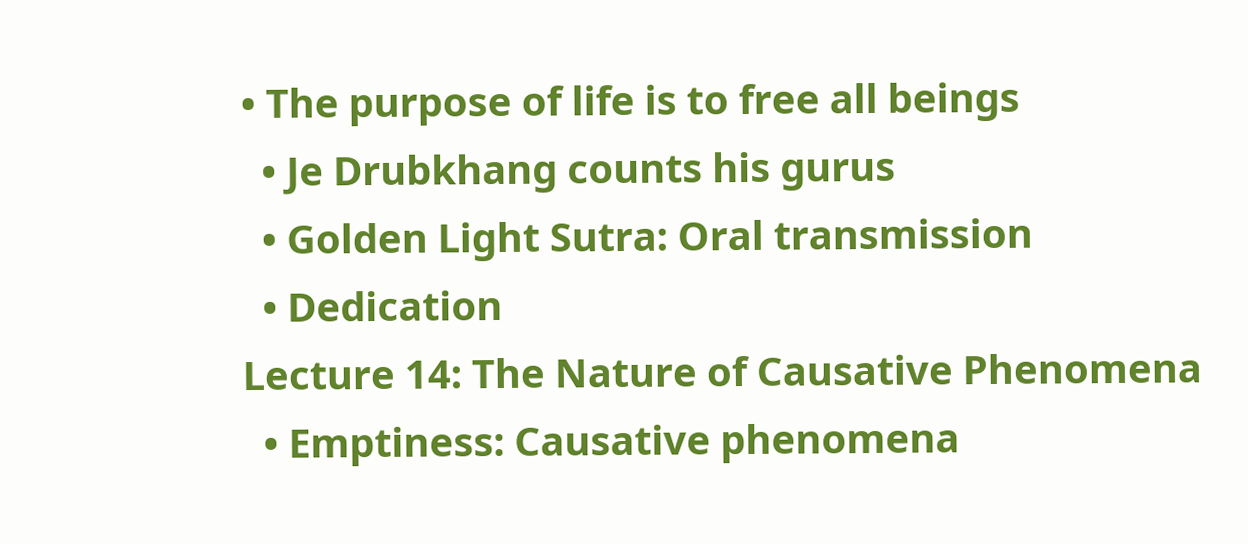• The purpose of life is to free all beings
  • Je Drubkhang counts his gurus
  • Golden Light Sutra: Oral transmission
  • Dedication
Lecture 14: The Nature of Causative Phenomena
  • Emptiness: Causative phenomena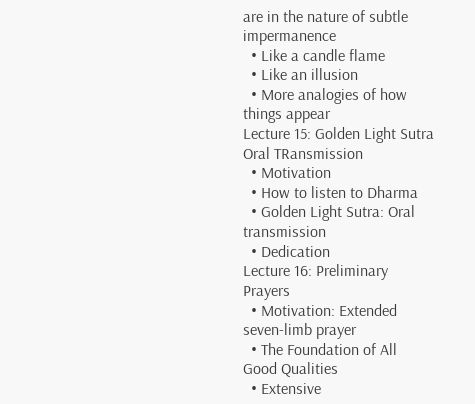are in the nature of subtle impermanence
  • Like a candle flame
  • Like an illusion
  • More analogies of how things appear
Lecture 15: Golden Light Sutra Oral TRansmission
  • Motivation
  • How to listen to Dharma
  • Golden Light Sutra: Oral transmission
  • Dedication
Lecture 16: Preliminary Prayers
  • Motivation: Extended seven-limb prayer
  • The Foundation of All Good Qualities
  • Extensive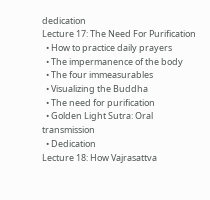dedication
Lecture 17: The Need For Purification
  • How to practice daily prayers
  • The impermanence of the body
  • The four immeasurables
  • Visualizing the Buddha
  • The need for purification
  • Golden Light Sutra: Oral transmission
  • Dedication
Lecture 18: How Vajrasattva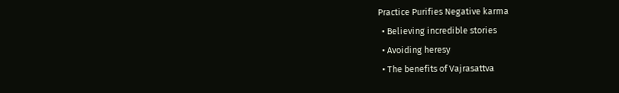Practice Purifies Negative karma
  • Believing incredible stories
  • Avoiding heresy
  • The benefits of Vajrasattva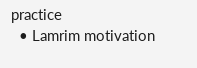practice
  • Lamrim motivation